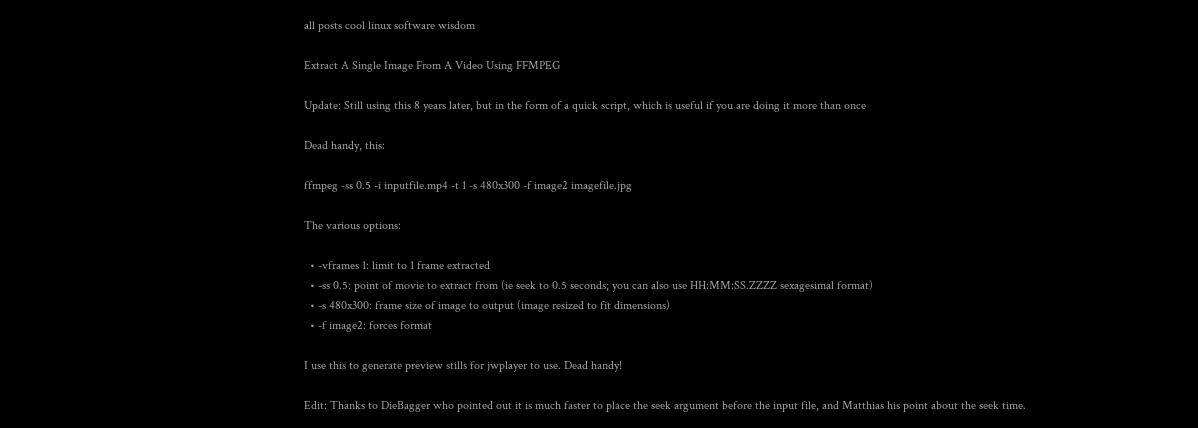all posts cool linux software wisdom

Extract A Single Image From A Video Using FFMPEG

Update: Still using this 8 years later, but in the form of a quick script, which is useful if you are doing it more than once

Dead handy, this:

ffmpeg -ss 0.5 -i inputfile.mp4 -t 1 -s 480x300 -f image2 imagefile.jpg

The various options:

  • -vframes 1: limit to 1 frame extracted
  • -ss 0.5: point of movie to extract from (ie seek to 0.5 seconds; you can also use HH:MM:SS.ZZZZ sexagesimal format)
  • -s 480x300: frame size of image to output (image resized to fit dimensions)
  • -f image2: forces format

I use this to generate preview stills for jwplayer to use. Dead handy!

Edit: Thanks to DieBagger who pointed out it is much faster to place the seek argument before the input file, and Matthias his point about the seek time.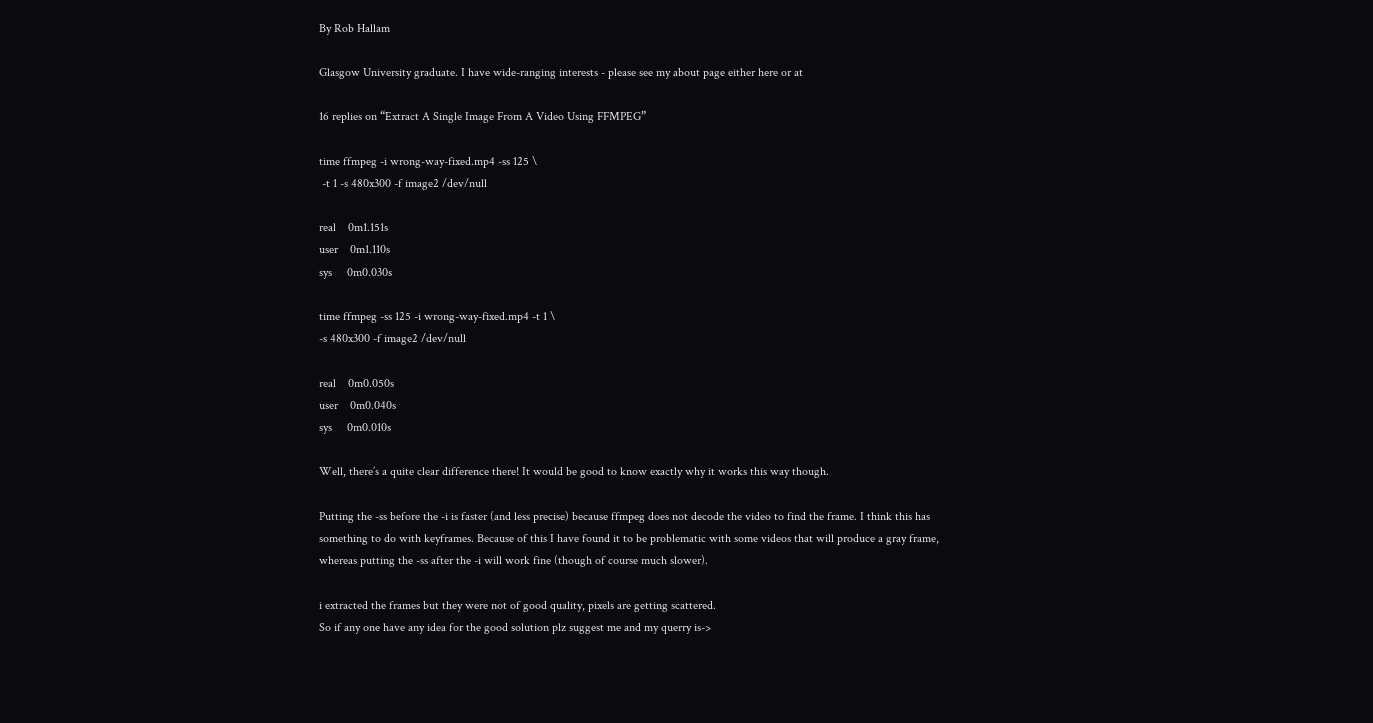By Rob Hallam

Glasgow University graduate. I have wide-ranging interests - please see my about page either here or at

16 replies on “Extract A Single Image From A Video Using FFMPEG”

time ffmpeg -i wrong-way-fixed.mp4 -ss 125 \
 -t 1 -s 480x300 -f image2 /dev/null

real    0m1.151s
user    0m1.110s
sys     0m0.030s

time ffmpeg -ss 125 -i wrong-way-fixed.mp4 -t 1 \
-s 480x300 -f image2 /dev/null

real    0m0.050s
user    0m0.040s
sys     0m0.010s

Well, there’s a quite clear difference there! It would be good to know exactly why it works this way though.

Putting the -ss before the -i is faster (and less precise) because ffmpeg does not decode the video to find the frame. I think this has something to do with keyframes. Because of this I have found it to be problematic with some videos that will produce a gray frame, whereas putting the -ss after the -i will work fine (though of course much slower).

i extracted the frames but they were not of good quality, pixels are getting scattered.
So if any one have any idea for the good solution plz suggest me and my querry is->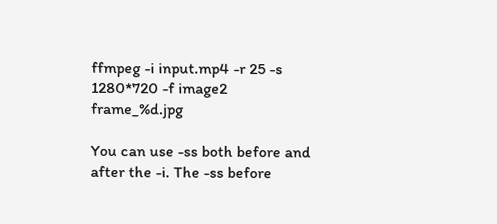ffmpeg -i input.mp4 -r 25 -s 1280*720 -f image2 frame_%d.jpg

You can use -ss both before and after the -i. The -ss before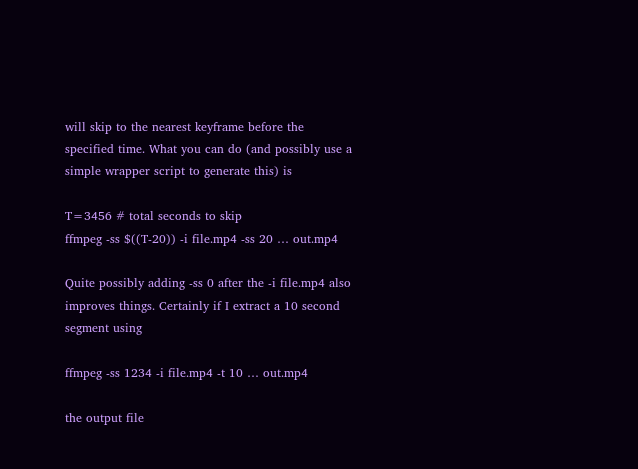will skip to the nearest keyframe before the specified time. What you can do (and possibly use a simple wrapper script to generate this) is

T=3456 # total seconds to skip
ffmpeg -ss $((T-20)) -i file.mp4 -ss 20 … out.mp4

Quite possibly adding -ss 0 after the -i file.mp4 also improves things. Certainly if I extract a 10 second segment using

ffmpeg -ss 1234 -i file.mp4 -t 10 … out.mp4

the output file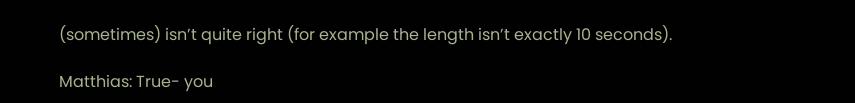(sometimes) isn’t quite right (for example the length isn’t exactly 10 seconds).

Matthias: True- you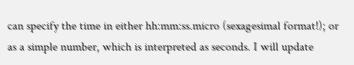can specify the time in either hh:mm:ss.micro (sexagesimal format!); or as a simple number, which is interpreted as seconds. I will update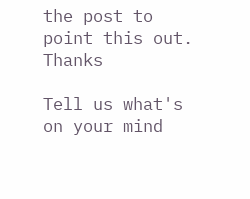the post to point this out. Thanks

Tell us what's on your mind